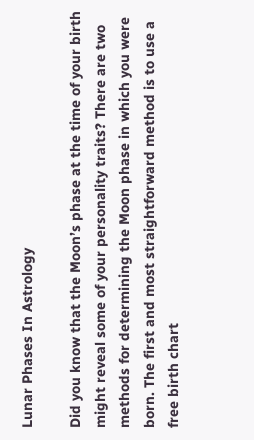Lunar Phases In Astrology

Did you know that the Moon’s phase at the time of your birth might reveal some of your personality traits? There are two methods for determining the Moon phase in which you were born. The first and most straightforward method is to use a free birth chart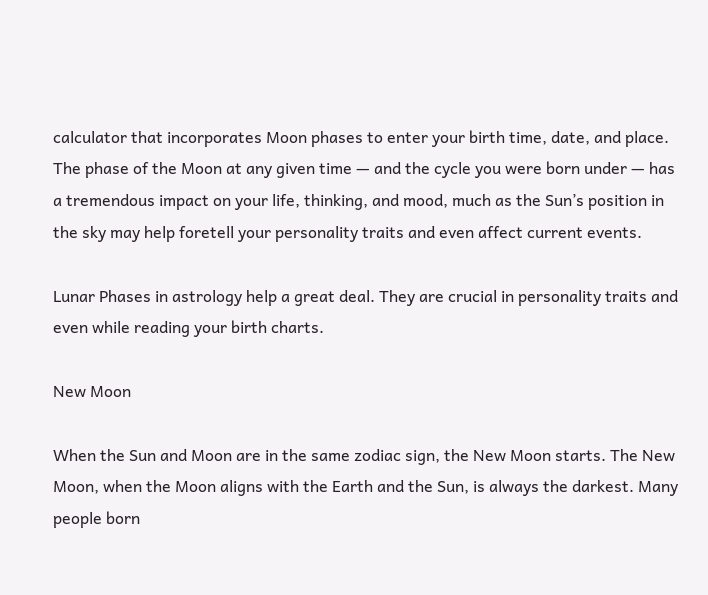calculator that incorporates Moon phases to enter your birth time, date, and place. The phase of the Moon at any given time — and the cycle you were born under — has a tremendous impact on your life, thinking, and mood, much as the Sun’s position in the sky may help foretell your personality traits and even affect current events.

Lunar Phases in astrology help a great deal. They are crucial in personality traits and even while reading your birth charts.

New Moon

When the Sun and Moon are in the same zodiac sign, the New Moon starts. The New Moon, when the Moon aligns with the Earth and the Sun, is always the darkest. Many people born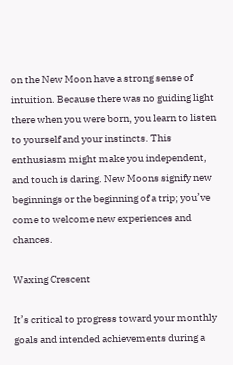on the New Moon have a strong sense of intuition. Because there was no guiding light there when you were born, you learn to listen to yourself and your instincts. This enthusiasm might make you independent, and touch is daring. New Moons signify new beginnings or the beginning of a trip; you’ve come to welcome new experiences and chances.

Waxing Crescent

It’s critical to progress toward your monthly goals and intended achievements during a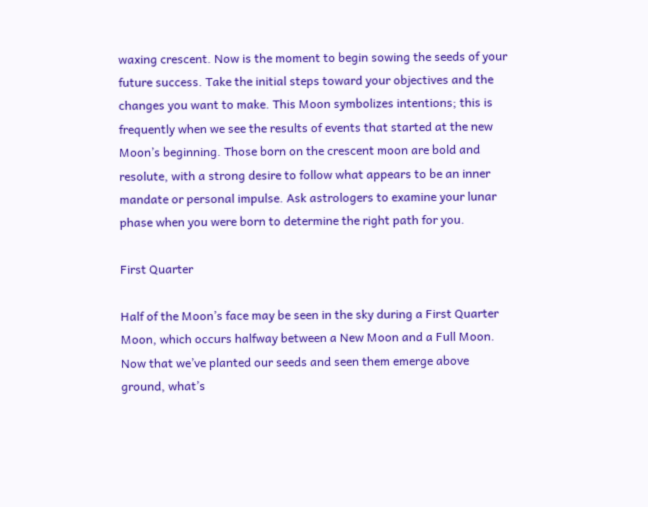waxing crescent. Now is the moment to begin sowing the seeds of your future success. Take the initial steps toward your objectives and the changes you want to make. This Moon symbolizes intentions; this is frequently when we see the results of events that started at the new Moon’s beginning. Those born on the crescent moon are bold and resolute, with a strong desire to follow what appears to be an inner mandate or personal impulse. Ask astrologers to examine your lunar phase when you were born to determine the right path for you.

First Quarter

Half of the Moon’s face may be seen in the sky during a First Quarter Moon, which occurs halfway between a New Moon and a Full Moon. Now that we’ve planted our seeds and seen them emerge above ground, what’s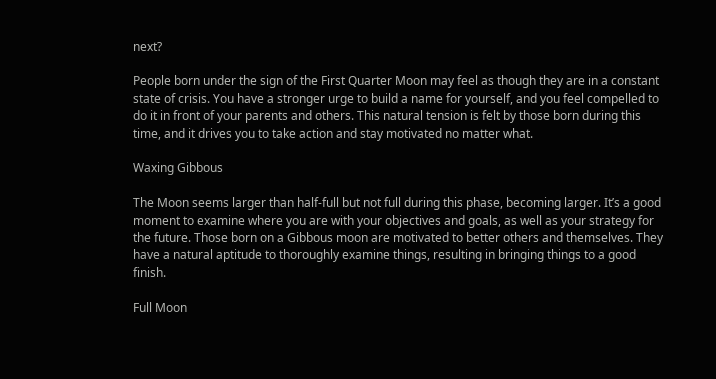next?

People born under the sign of the First Quarter Moon may feel as though they are in a constant state of crisis. You have a stronger urge to build a name for yourself, and you feel compelled to do it in front of your parents and others. This natural tension is felt by those born during this time, and it drives you to take action and stay motivated no matter what.

Waxing Gibbous

The Moon seems larger than half-full but not full during this phase, becoming larger. It’s a good moment to examine where you are with your objectives and goals, as well as your strategy for the future. Those born on a Gibbous moon are motivated to better others and themselves. They have a natural aptitude to thoroughly examine things, resulting in bringing things to a good finish.

Full Moon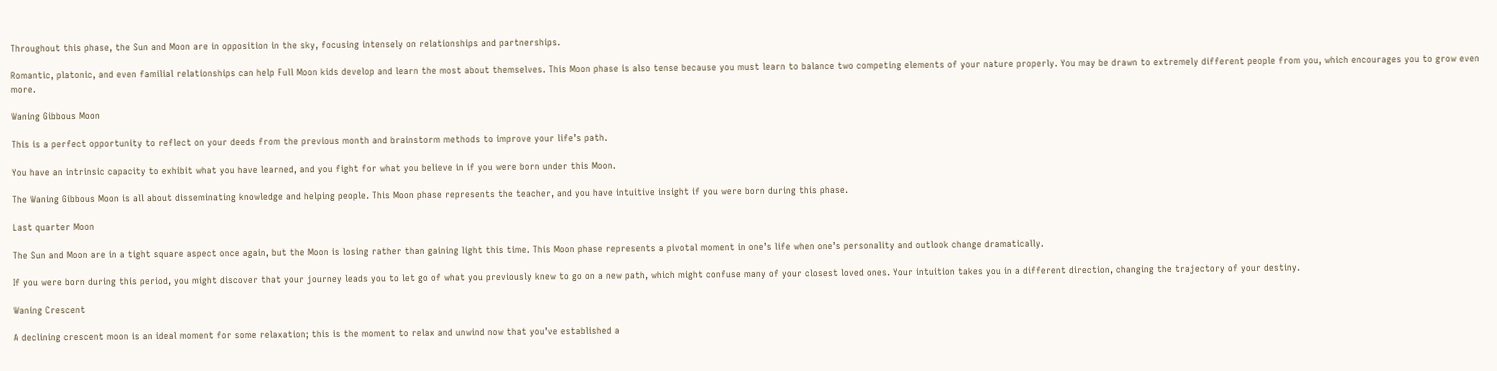Throughout this phase, the Sun and Moon are in opposition in the sky, focusing intensely on relationships and partnerships.

Romantic, platonic, and even familial relationships can help Full Moon kids develop and learn the most about themselves. This Moon phase is also tense because you must learn to balance two competing elements of your nature properly. You may be drawn to extremely different people from you, which encourages you to grow even more.

Waning Gibbous Moon

This is a perfect opportunity to reflect on your deeds from the previous month and brainstorm methods to improve your life’s path.

You have an intrinsic capacity to exhibit what you have learned, and you fight for what you believe in if you were born under this Moon.

The Waning Gibbous Moon is all about disseminating knowledge and helping people. This Moon phase represents the teacher, and you have intuitive insight if you were born during this phase.

Last quarter Moon

The Sun and Moon are in a tight square aspect once again, but the Moon is losing rather than gaining light this time. This Moon phase represents a pivotal moment in one’s life when one’s personality and outlook change dramatically.

If you were born during this period, you might discover that your journey leads you to let go of what you previously knew to go on a new path, which might confuse many of your closest loved ones. Your intuition takes you in a different direction, changing the trajectory of your destiny.

Waning Crescent

A declining crescent moon is an ideal moment for some relaxation; this is the moment to relax and unwind now that you’ve established a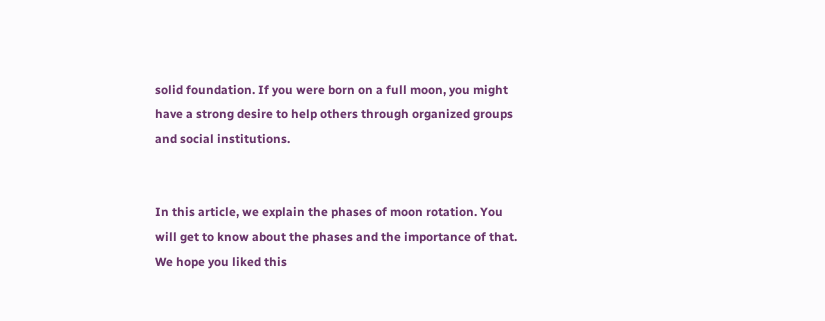solid foundation. If you were born on a full moon, you might have a strong desire to help others through organized groups and social institutions.


In this article, we explain the phases of moon rotation. You will get to know about the phases and the importance of that. We hope you liked this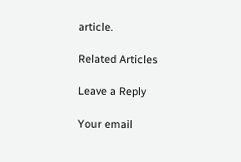article.

Related Articles

Leave a Reply

Your email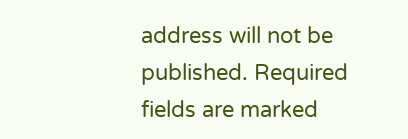address will not be published. Required fields are marked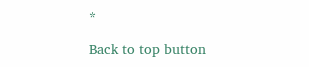*

Back to top button